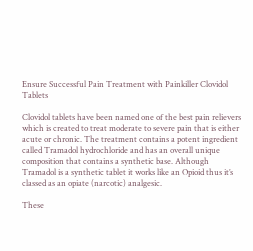Ensure Successful Pain Treatment with Painkiller Clovidol Tablets

Clovidol tablets have been named one of the best pain relievers which is created to treat moderate to severe pain that is either acute or chronic. The treatment contains a potent ingredient called Tramadol hydrochloride and has an overall unique composition that contains a synthetic base. Although Tramadol is a synthetic tablet it works like an Opioid thus it’s classed as an opiate (narcotic) analgesic.

These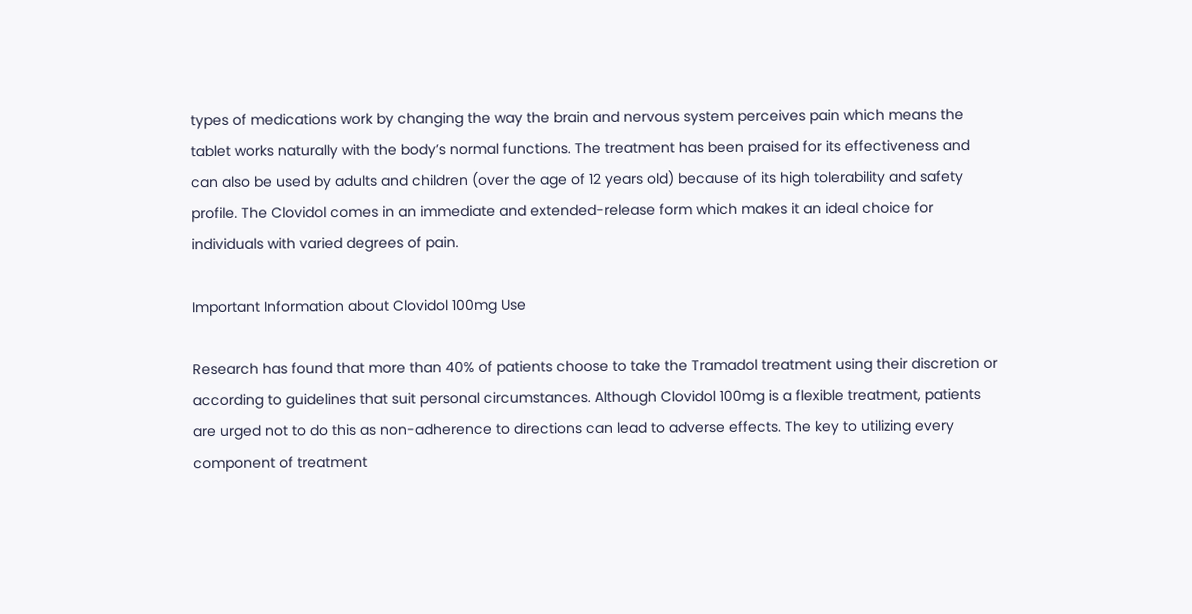types of medications work by changing the way the brain and nervous system perceives pain which means the tablet works naturally with the body’s normal functions. The treatment has been praised for its effectiveness and can also be used by adults and children (over the age of 12 years old) because of its high tolerability and safety profile. The Clovidol comes in an immediate and extended-release form which makes it an ideal choice for individuals with varied degrees of pain.

Important Information about Clovidol 100mg Use

Research has found that more than 40% of patients choose to take the Tramadol treatment using their discretion or according to guidelines that suit personal circumstances. Although Clovidol 100mg is a flexible treatment, patients are urged not to do this as non-adherence to directions can lead to adverse effects. The key to utilizing every component of treatment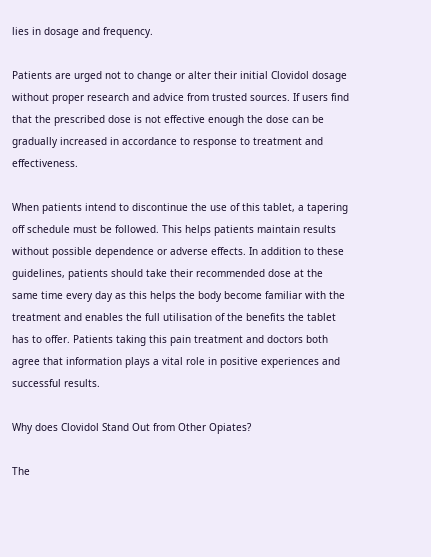lies in dosage and frequency.

Patients are urged not to change or alter their initial Clovidol dosage without proper research and advice from trusted sources. If users find that the prescribed dose is not effective enough the dose can be gradually increased in accordance to response to treatment and effectiveness.

When patients intend to discontinue the use of this tablet, a tapering off schedule must be followed. This helps patients maintain results without possible dependence or adverse effects. In addition to these guidelines, patients should take their recommended dose at the same time every day as this helps the body become familiar with the treatment and enables the full utilisation of the benefits the tablet has to offer. Patients taking this pain treatment and doctors both agree that information plays a vital role in positive experiences and successful results.

Why does Clovidol Stand Out from Other Opiates?

The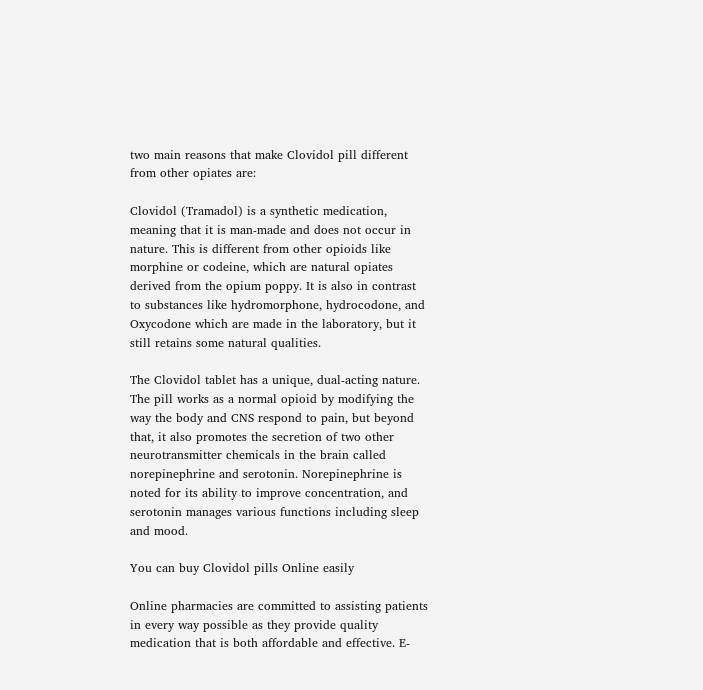two main reasons that make Clovidol pill different from other opiates are:

Clovidol (Tramadol) is a synthetic medication, meaning that it is man-made and does not occur in nature. This is different from other opioids like morphine or codeine, which are natural opiates derived from the opium poppy. It is also in contrast to substances like hydromorphone, hydrocodone, and Oxycodone which are made in the laboratory, but it still retains some natural qualities.

The Clovidol tablet has a unique, dual-acting nature. The pill works as a normal opioid by modifying the way the body and CNS respond to pain, but beyond that, it also promotes the secretion of two other neurotransmitter chemicals in the brain called norepinephrine and serotonin. Norepinephrine is noted for its ability to improve concentration, and serotonin manages various functions including sleep and mood.

You can buy Clovidol pills Online easily

Online pharmacies are committed to assisting patients in every way possible as they provide quality medication that is both affordable and effective. E-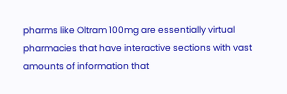pharms like Oltram 100mg are essentially virtual pharmacies that have interactive sections with vast amounts of information that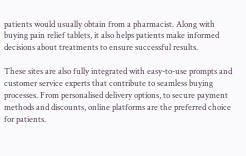patients would usually obtain from a pharmacist. Along with buying pain relief tablets, it also helps patients make informed decisions about treatments to ensure successful results.

These sites are also fully integrated with easy-to-use prompts and customer service experts that contribute to seamless buying processes. From personalised delivery options, to secure payment methods and discounts, online platforms are the preferred choice for patients.